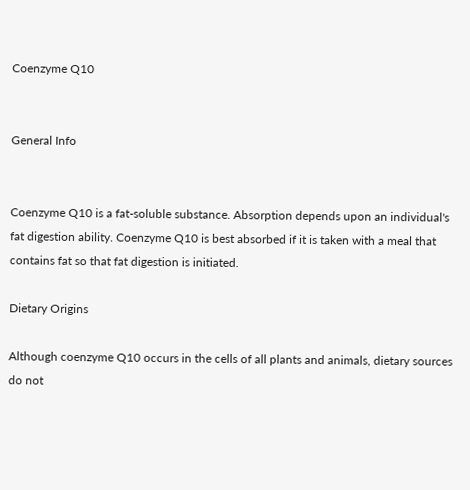Coenzyme Q10


General Info


Coenzyme Q10 is a fat-soluble substance. Absorption depends upon an individual's fat digestion ability. Coenzyme Q10 is best absorbed if it is taken with a meal that contains fat so that fat digestion is initiated.

Dietary Origins

Although coenzyme Q10 occurs in the cells of all plants and animals, dietary sources do not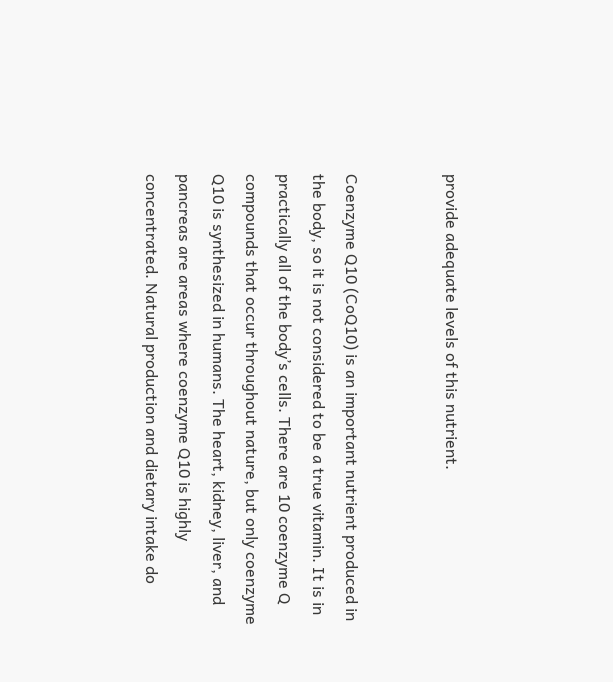provide adequate levels of this nutrient.


Coenzyme Q10 (CoQ10) is an important nutrient produced in the body, so it is not considered to be a true vitamin. It is in practically all of the body’s cells. There are 10 coenzyme Q compounds that occur throughout nature, but only coenzyme Q10 is synthesized in humans. The heart, kidney, liver, and pancreas are areas where coenzyme Q10 is highly concentrated. Natural production and dietary intake do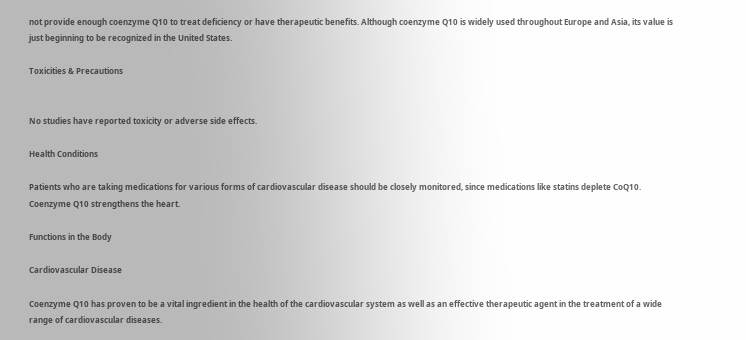not provide enough coenzyme Q10 to treat deficiency or have therapeutic benefits. Although coenzyme Q10 is widely used throughout Europe and Asia, its value is just beginning to be recognized in the United States.

Toxicities & Precautions


No studies have reported toxicity or adverse side effects.

Health Conditions

Patients who are taking medications for various forms of cardiovascular disease should be closely monitored, since medications like statins deplete CoQ10. Coenzyme Q10 strengthens the heart.

Functions in the Body

Cardiovascular Disease

Coenzyme Q10 has proven to be a vital ingredient in the health of the cardiovascular system as well as an effective therapeutic agent in the treatment of a wide range of cardiovascular diseases.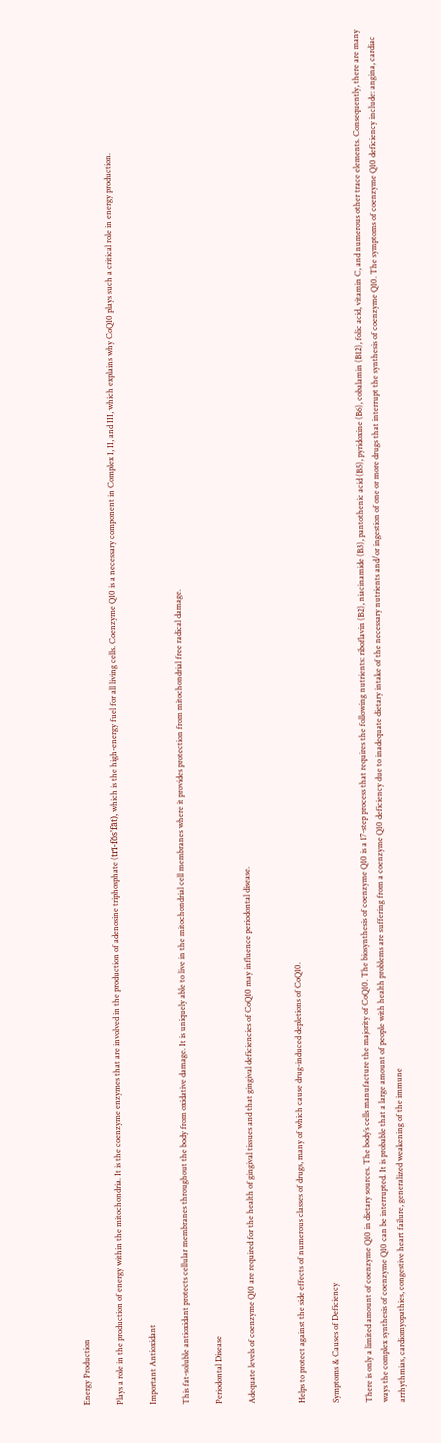Energy Production

Plays a role in the production of energy within the mitochondria. It is the coenzyme enzymes that are involved in the production of adenosine triphosphate (trī-fŏs'fāt), which is the high-energy fuel for all living cells. Coenzyme Q10 is a necessary component in Complex I, II, and III, which explains why CoQ10 plays such a critical role in energy production.

Important Antioxidant

This fat-soluble antioxidant protects cellular membranes throughout the body from oxidative damage. It is uniquely able to live in the mitochondrial cell membranes where it provides protection from mitochondrial free radical damage.

Periodontal Disease

Adequate levels of coenzyme Q10 are required for the health of gingival tissues and that gingival deficiencies of CoQ10 may influence periodontal disease.


Helps to protect against the side effects of numerous classes of drugs, many of which cause drug-induced depletions of CoQ10.

Symptoms & Causes of Deficiency

There is only a limited amount of coenzyme Q10 in dietary sources. The body’s cells manufacture the majority of CoQ10. The biosynthesis of coenzyme Q10 is a 17-step process that requires the following nutrients: riboflavin (B2), niacinamide (B3), pantothenic acid (B5), pyridoxine (B6), cobalamin (B12), folic acid, vitamin C, and numerous other trace elements. Consequently, there are many ways the complex synthesis of coenzyme Q10 can be interrupted. It is probable that a large amount of people with health problems are suffering from a coenzyme Q10 deficiency due to inadequate dietary intake of the necessary nutrients and/or ingestion of one or more drugs that interrupt the synthesis of coenzyme Q10. The symptoms of coenzyme Q10 deficiency include: angina, cardiac arrhythmias, cardiomyopathies, congestive heart failure, generalized weakening of the immune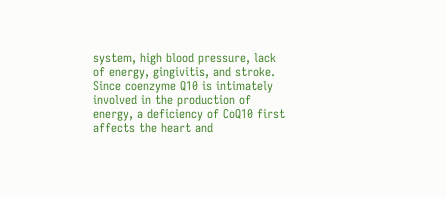system, high blood pressure, lack of energy, gingivitis, and stroke. Since coenzyme Q10 is intimately involved in the production of energy, a deficiency of CoQ10 first affects the heart and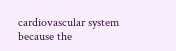cardiovascular system because the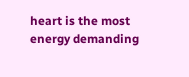heart is the most energy demanding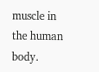muscle in the human body.